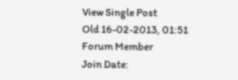View Single Post
Old 16-02-2013, 01:51
Forum Member
Join Date: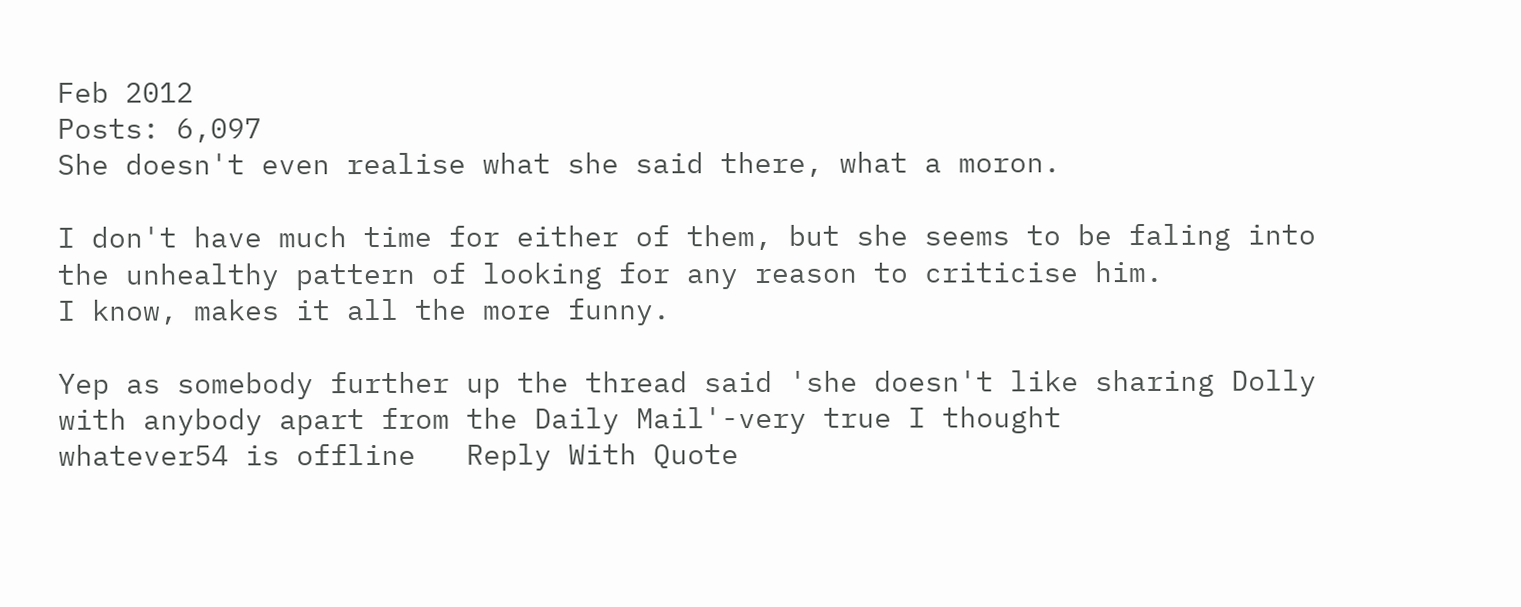Feb 2012
Posts: 6,097
She doesn't even realise what she said there, what a moron.

I don't have much time for either of them, but she seems to be faling into the unhealthy pattern of looking for any reason to criticise him.
I know, makes it all the more funny.

Yep as somebody further up the thread said 'she doesn't like sharing Dolly with anybody apart from the Daily Mail'-very true I thought
whatever54 is offline   Reply With Quote